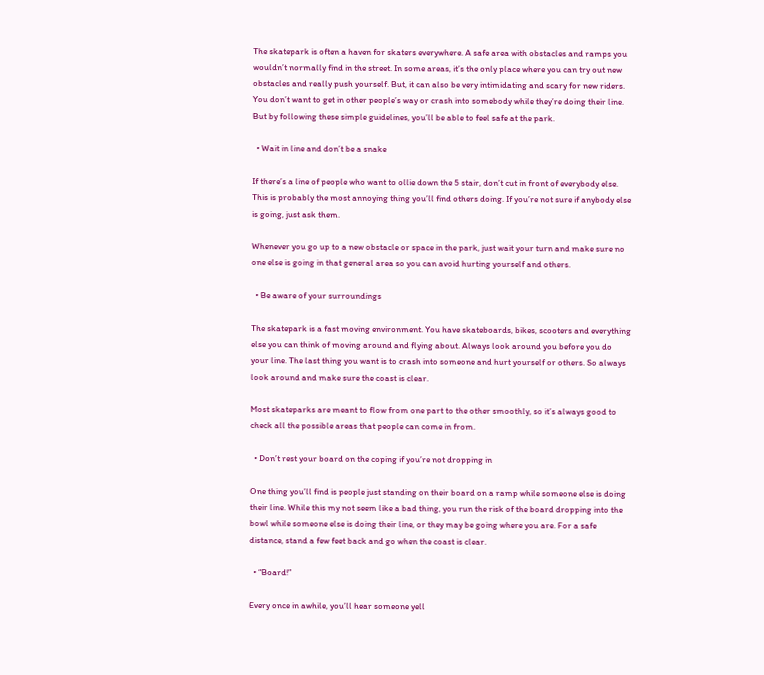The skatepark is often a haven for skaters everywhere. A safe area with obstacles and ramps you wouldn’t normally find in the street. In some areas, it’s the only place where you can try out new obstacles and really push yourself. But, it can also be very intimidating and scary for new riders. You don’t want to get in other people’s way or crash into somebody while they’re doing their line. But by following these simple guidelines, you’ll be able to feel safe at the park.

  • Wait in line and don’t be a snake

If there’s a line of people who want to ollie down the 5 stair, don’t cut in front of everybody else. This is probably the most annoying thing you’ll find others doing. If you’re not sure if anybody else is going, just ask them.

Whenever you go up to a new obstacle or space in the park, just wait your turn and make sure no one else is going in that general area so you can avoid hurting yourself and others.

  • Be aware of your surroundings

The skatepark is a fast moving environment. You have skateboards, bikes, scooters and everything else you can think of moving around and flying about. Always look around you before you do your line. The last thing you want is to crash into someone and hurt yourself or others. So always look around and make sure the coast is clear.

Most skateparks are meant to flow from one part to the other smoothly, so it’s always good to check all the possible areas that people can come in from.

  • Don’t rest your board on the coping if you’re not dropping in

One thing you’ll find is people just standing on their board on a ramp while someone else is doing their line. While this my not seem like a bad thing, you run the risk of the board dropping into the bowl while someone else is doing their line, or they may be going where you are. For a safe distance, stand a few feet back and go when the coast is clear.

  • “Board!”

Every once in awhile, you’ll hear someone yell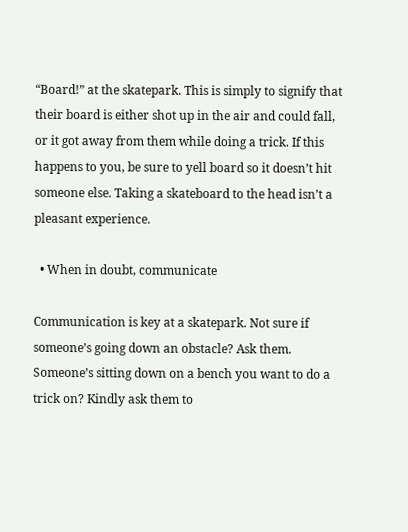“Board!” at the skatepark. This is simply to signify that their board is either shot up in the air and could fall, or it got away from them while doing a trick. If this happens to you, be sure to yell board so it doesn’t hit someone else. Taking a skateboard to the head isn’t a pleasant experience.

  • When in doubt, communicate

Communication is key at a skatepark. Not sure if someone’s going down an obstacle? Ask them. Someone’s sitting down on a bench you want to do a trick on? Kindly ask them to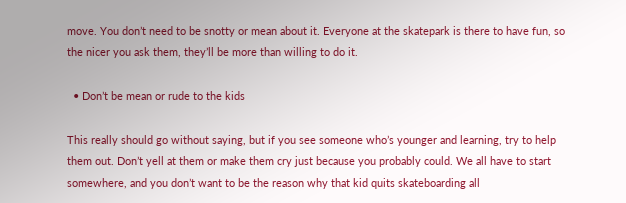move. You don’t need to be snotty or mean about it. Everyone at the skatepark is there to have fun, so the nicer you ask them, they’ll be more than willing to do it.

  • Don’t be mean or rude to the kids

This really should go without saying, but if you see someone who’s younger and learning, try to help them out. Don’t yell at them or make them cry just because you probably could. We all have to start somewhere, and you don’t want to be the reason why that kid quits skateboarding all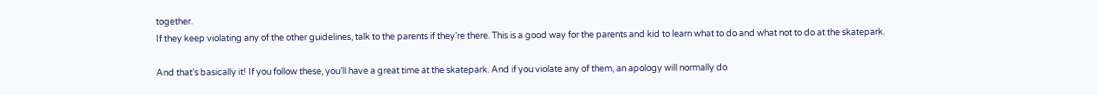together.
If they keep violating any of the other guidelines, talk to the parents if they’re there. This is a good way for the parents and kid to learn what to do and what not to do at the skatepark.

And that’s basically it! If you follow these, you’ll have a great time at the skatepark. And if you violate any of them, an apology will normally do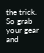the trick. So grab your gear and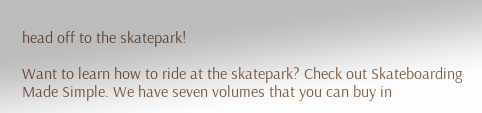head off to the skatepark!

Want to learn how to ride at the skatepark? Check out Skateboarding Made Simple. We have seven volumes that you can buy in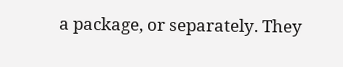a package, or separately. They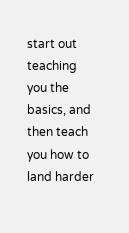start out teaching you the basics, and then teach you how to land harder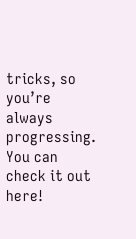tricks, so you’re always progressing. You can check it out here!